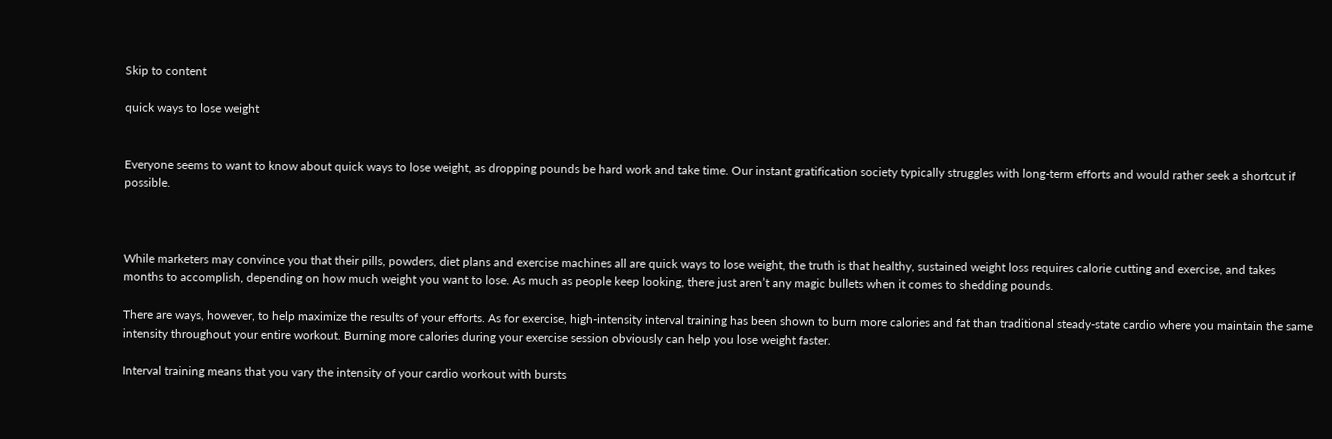Skip to content

quick ways to lose weight


Everyone seems to want to know about quick ways to lose weight, as dropping pounds be hard work and take time. Our instant gratification society typically struggles with long-term efforts and would rather seek a shortcut if possible.



While marketers may convince you that their pills, powders, diet plans and exercise machines all are quick ways to lose weight, the truth is that healthy, sustained weight loss requires calorie cutting and exercise, and takes months to accomplish, depending on how much weight you want to lose. As much as people keep looking, there just aren’t any magic bullets when it comes to shedding pounds.

There are ways, however, to help maximize the results of your efforts. As for exercise, high-intensity interval training has been shown to burn more calories and fat than traditional steady-state cardio where you maintain the same intensity throughout your entire workout. Burning more calories during your exercise session obviously can help you lose weight faster.

Interval training means that you vary the intensity of your cardio workout with bursts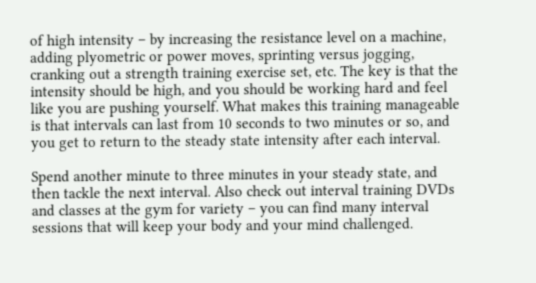of high intensity – by increasing the resistance level on a machine, adding plyometric or power moves, sprinting versus jogging, cranking out a strength training exercise set, etc. The key is that the intensity should be high, and you should be working hard and feel like you are pushing yourself. What makes this training manageable is that intervals can last from 10 seconds to two minutes or so, and you get to return to the steady state intensity after each interval.

Spend another minute to three minutes in your steady state, and then tackle the next interval. Also check out interval training DVDs and classes at the gym for variety – you can find many interval sessions that will keep your body and your mind challenged.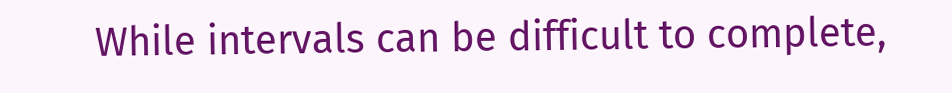While intervals can be difficult to complete,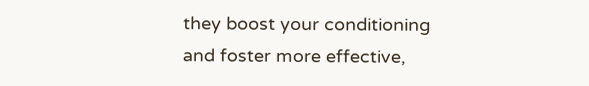they boost your conditioning and foster more effective,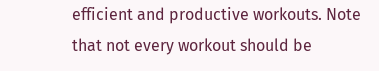efficient and productive workouts. Note that not every workout should be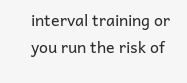interval training or you run the risk of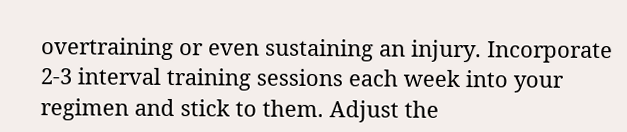overtraining or even sustaining an injury. Incorporate 2-3 interval training sessions each week into your regimen and stick to them. Adjust the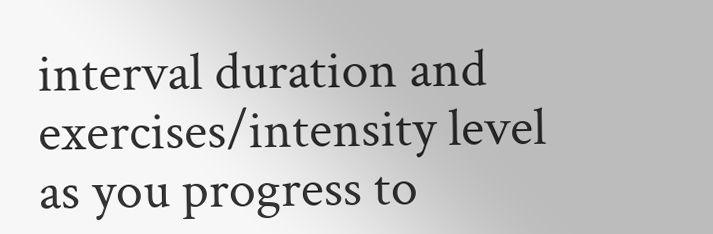interval duration and exercises/intensity level as you progress to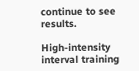continue to see results.

High-intensity interval training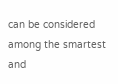can be considered among the smartest and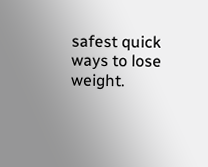safest quick ways to lose weight.